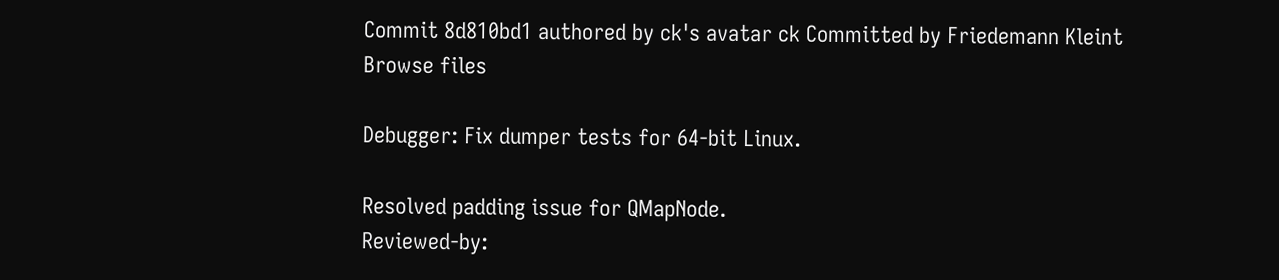Commit 8d810bd1 authored by ck's avatar ck Committed by Friedemann Kleint
Browse files

Debugger: Fix dumper tests for 64-bit Linux.

Resolved padding issue for QMapNode.
Reviewed-by: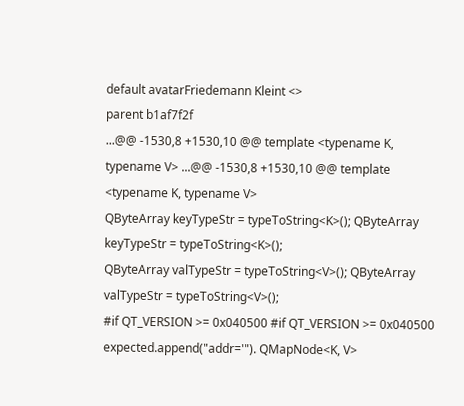default avatarFriedemann Kleint <>
parent b1af7f2f
...@@ -1530,8 +1530,10 @@ template <typename K, typename V> ...@@ -1530,8 +1530,10 @@ template <typename K, typename V>
QByteArray keyTypeStr = typeToString<K>(); QByteArray keyTypeStr = typeToString<K>();
QByteArray valTypeStr = typeToString<V>(); QByteArray valTypeStr = typeToString<V>();
#if QT_VERSION >= 0x040500 #if QT_VERSION >= 0x040500
expected.append("addr='"). QMapNode<K, V>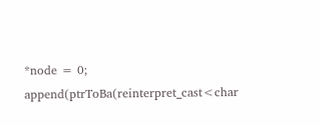*node = 0;
append(ptrToBa(reinterpret_cast<char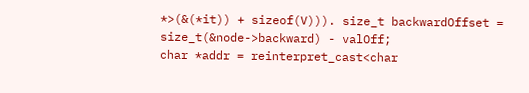*>(&(*it)) + sizeof(V))). size_t backwardOffset = size_t(&node->backward) - valOff;
char *addr = reinterpret_cast<char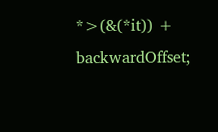*>(&(*it)) + backwardOffset;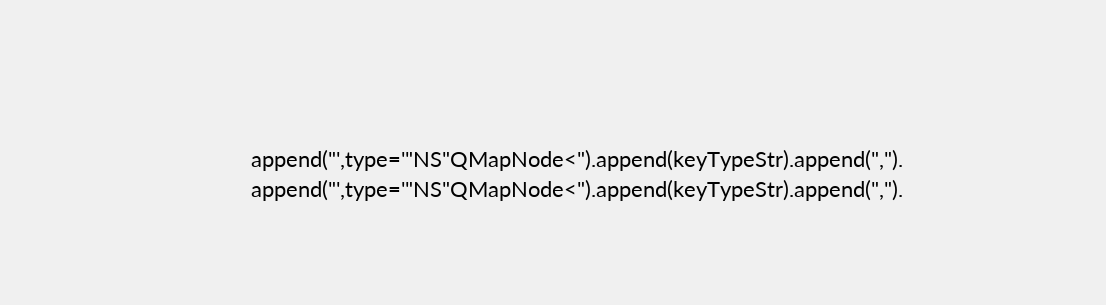append("',type='"NS"QMapNode<").append(keyTypeStr).append(","). append("',type='"NS"QMapNode<").append(keyTypeStr).append(",").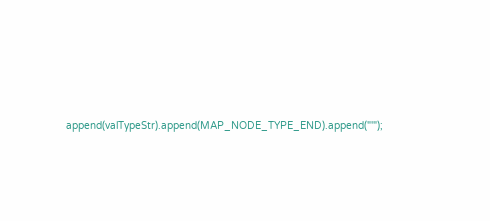append(valTypeStr).append(MAP_NODE_TYPE_END).append("'");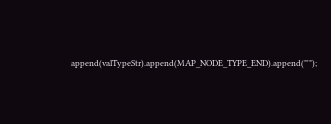append(valTypeStr).append(MAP_NODE_TYPE_END).append("'");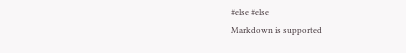#else #else
Markdown is supported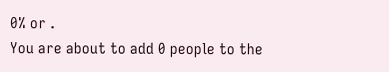0% or .
You are about to add 0 people to the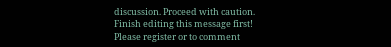discussion. Proceed with caution.
Finish editing this message first!
Please register or to comment